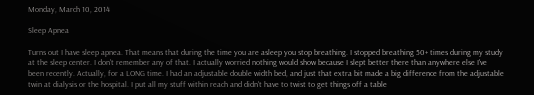Monday, March 10, 2014

Sleep Apnea

Turns out I have sleep apnea. That means that during the time you are asleep you stop breathing. I stopped breathing 50+ times during my study at the sleep center. I don't remember any of that. I actually worried nothing would show because I slept better there than anywhere else I've been recently. Actually, for a LONG time. I had an adjustable double width bed, and just that extra bit made a big difference from the adjustable twin at dialysis or the hospital. I put all my stuff within reach and didn't have to twist to get things off a table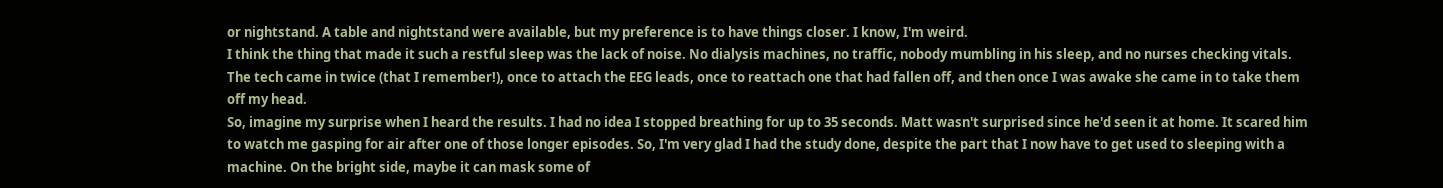or nightstand. A table and nightstand were available, but my preference is to have things closer. I know, I'm weird.
I think the thing that made it such a restful sleep was the lack of noise. No dialysis machines, no traffic, nobody mumbling in his sleep, and no nurses checking vitals. The tech came in twice (that I remember!), once to attach the EEG leads, once to reattach one that had fallen off, and then once I was awake she came in to take them off my head.
So, imagine my surprise when I heard the results. I had no idea I stopped breathing for up to 35 seconds. Matt wasn't surprised since he'd seen it at home. It scared him to watch me gasping for air after one of those longer episodes. So, I'm very glad I had the study done, despite the part that I now have to get used to sleeping with a machine. On the bright side, maybe it can mask some of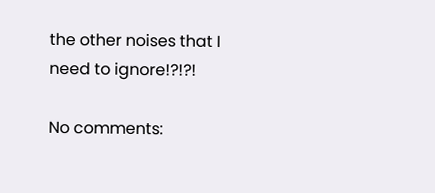the other noises that I need to ignore!?!?!

No comments: